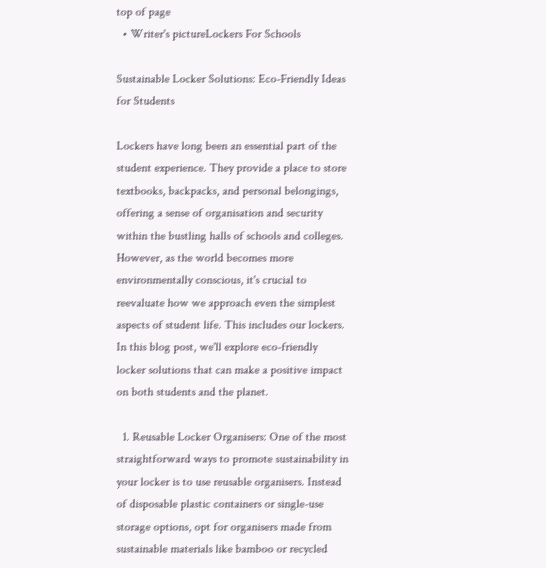top of page
  • Writer's pictureLockers For Schools

Sustainable Locker Solutions: Eco-Friendly Ideas for Students

Lockers have long been an essential part of the student experience. They provide a place to store textbooks, backpacks, and personal belongings, offering a sense of organisation and security within the bustling halls of schools and colleges. However, as the world becomes more environmentally conscious, it's crucial to reevaluate how we approach even the simplest aspects of student life. This includes our lockers. In this blog post, we'll explore eco-friendly locker solutions that can make a positive impact on both students and the planet.

  1. Reusable Locker Organisers: One of the most straightforward ways to promote sustainability in your locker is to use reusable organisers. Instead of disposable plastic containers or single-use storage options, opt for organisers made from sustainable materials like bamboo or recycled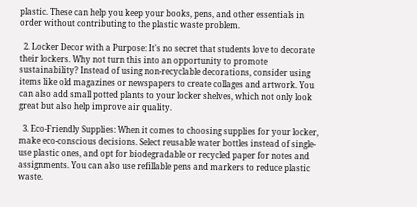plastic. These can help you keep your books, pens, and other essentials in order without contributing to the plastic waste problem.

  2. Locker Decor with a Purpose: It's no secret that students love to decorate their lockers. Why not turn this into an opportunity to promote sustainability? Instead of using non-recyclable decorations, consider using items like old magazines or newspapers to create collages and artwork. You can also add small potted plants to your locker shelves, which not only look great but also help improve air quality.

  3. Eco-Friendly Supplies: When it comes to choosing supplies for your locker, make eco-conscious decisions. Select reusable water bottles instead of single-use plastic ones, and opt for biodegradable or recycled paper for notes and assignments. You can also use refillable pens and markers to reduce plastic waste.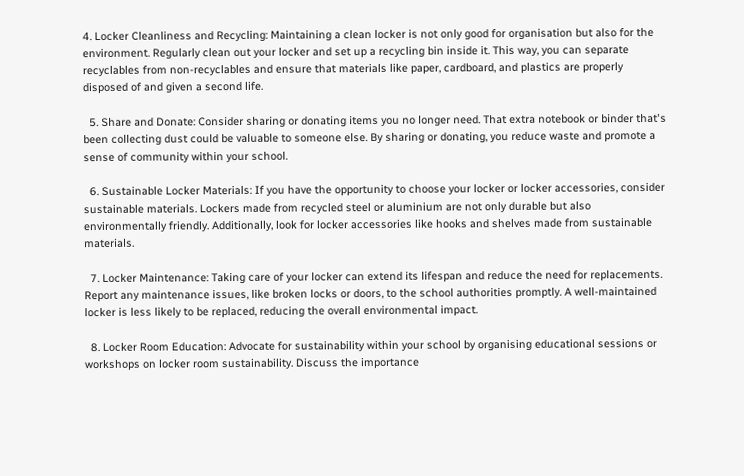4. Locker Cleanliness and Recycling: Maintaining a clean locker is not only good for organisation but also for the environment. Regularly clean out your locker and set up a recycling bin inside it. This way, you can separate recyclables from non-recyclables and ensure that materials like paper, cardboard, and plastics are properly disposed of and given a second life.

  5. Share and Donate: Consider sharing or donating items you no longer need. That extra notebook or binder that's been collecting dust could be valuable to someone else. By sharing or donating, you reduce waste and promote a sense of community within your school.

  6. Sustainable Locker Materials: If you have the opportunity to choose your locker or locker accessories, consider sustainable materials. Lockers made from recycled steel or aluminium are not only durable but also environmentally friendly. Additionally, look for locker accessories like hooks and shelves made from sustainable materials.

  7. Locker Maintenance: Taking care of your locker can extend its lifespan and reduce the need for replacements. Report any maintenance issues, like broken locks or doors, to the school authorities promptly. A well-maintained locker is less likely to be replaced, reducing the overall environmental impact.

  8. Locker Room Education: Advocate for sustainability within your school by organising educational sessions or workshops on locker room sustainability. Discuss the importance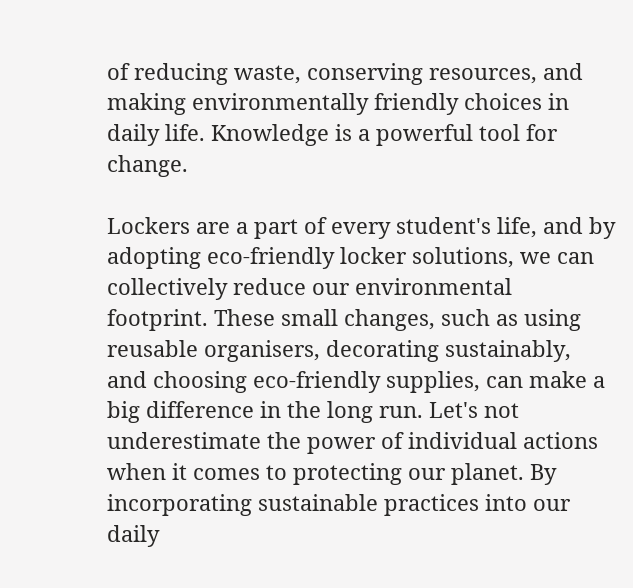of reducing waste, conserving resources, and making environmentally friendly choices in daily life. Knowledge is a powerful tool for change.

Lockers are a part of every student's life, and by adopting eco-friendly locker solutions, we can collectively reduce our environmental footprint. These small changes, such as using reusable organisers, decorating sustainably, and choosing eco-friendly supplies, can make a big difference in the long run. Let's not underestimate the power of individual actions when it comes to protecting our planet. By incorporating sustainable practices into our daily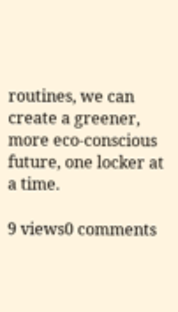routines, we can create a greener, more eco-conscious future, one locker at a time.

9 views0 comments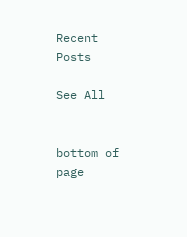Recent Posts

See All


bottom of page